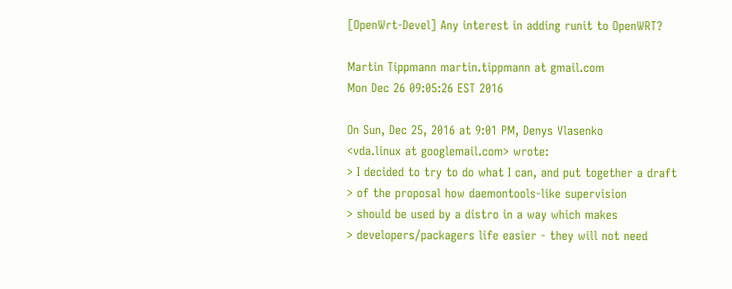[OpenWrt-Devel] Any interest in adding runit to OpenWRT?

Martin Tippmann martin.tippmann at gmail.com
Mon Dec 26 09:05:26 EST 2016

On Sun, Dec 25, 2016 at 9:01 PM, Denys Vlasenko
<vda.linux at googlemail.com> wrote:
> I decided to try to do what I can, and put together a draft
> of the proposal how daemontools-like supervision
> should be used by a distro in a way which makes
> developers/packagers life easier - they will not need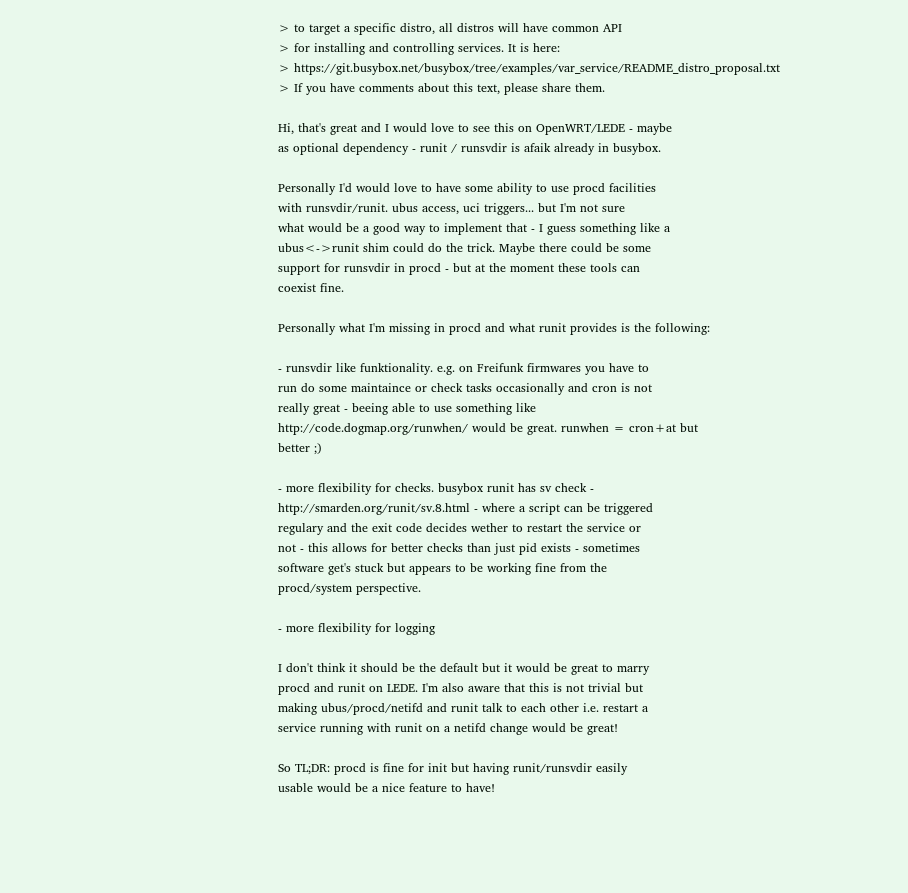> to target a specific distro, all distros will have common API
> for installing and controlling services. It is here:
> https://git.busybox.net/busybox/tree/examples/var_service/README_distro_proposal.txt
> If you have comments about this text, please share them.

Hi, that's great and I would love to see this on OpenWRT/LEDE - maybe
as optional dependency - runit / runsvdir is afaik already in busybox.

Personally I'd would love to have some ability to use procd facilities
with runsvdir/runit. ubus access, uci triggers... but I'm not sure
what would be a good way to implement that - I guess something like a
ubus<->runit shim could do the trick. Maybe there could be some
support for runsvdir in procd - but at the moment these tools can
coexist fine.

Personally what I'm missing in procd and what runit provides is the following:

- runsvdir like funktionality. e.g. on Freifunk firmwares you have to
run do some maintaince or check tasks occasionally and cron is not
really great - beeing able to use something like
http://code.dogmap.org/runwhen/ would be great. runwhen = cron+at but
better ;)

- more flexibility for checks. busybox runit has sv check -
http://smarden.org/runit/sv.8.html - where a script can be triggered
regulary and the exit code decides wether to restart the service or
not - this allows for better checks than just pid exists - sometimes
software get's stuck but appears to be working fine from the
procd/system perspective.

- more flexibility for logging

I don't think it should be the default but it would be great to marry
procd and runit on LEDE. I'm also aware that this is not trivial but
making ubus/procd/netifd and runit talk to each other i.e. restart a
service running with runit on a netifd change would be great!

So TL;DR: procd is fine for init but having runit/runsvdir easily
usable would be a nice feature to have!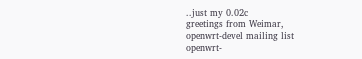..just my 0.02c
greetings from Weimar,
openwrt-devel mailing list
openwrt-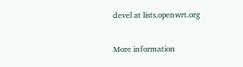devel at lists.openwrt.org

More information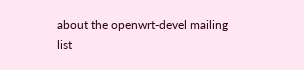about the openwrt-devel mailing list